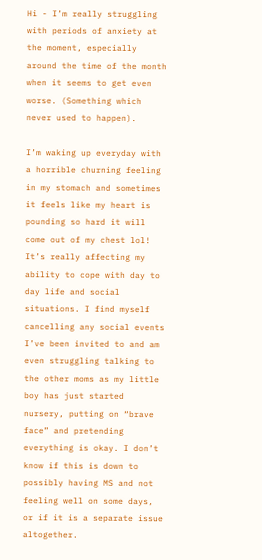Hi - I’m really struggling with periods of anxiety at the moment, especially around the time of the month when it seems to get even worse. (Something which never used to happen).

I’m waking up everyday with a horrible churning feeling in my stomach and sometimes it feels like my heart is pounding so hard it will come out of my chest lol! It’s really affecting my ability to cope with day to day life and social situations. I find myself cancelling any social events I’ve been invited to and am even struggling talking to the other moms as my little boy has just started nursery, putting on “brave face” and pretending everything is okay. I don’t know if this is down to possibly having MS and not feeling well on some days, or if it is a separate issue altogether.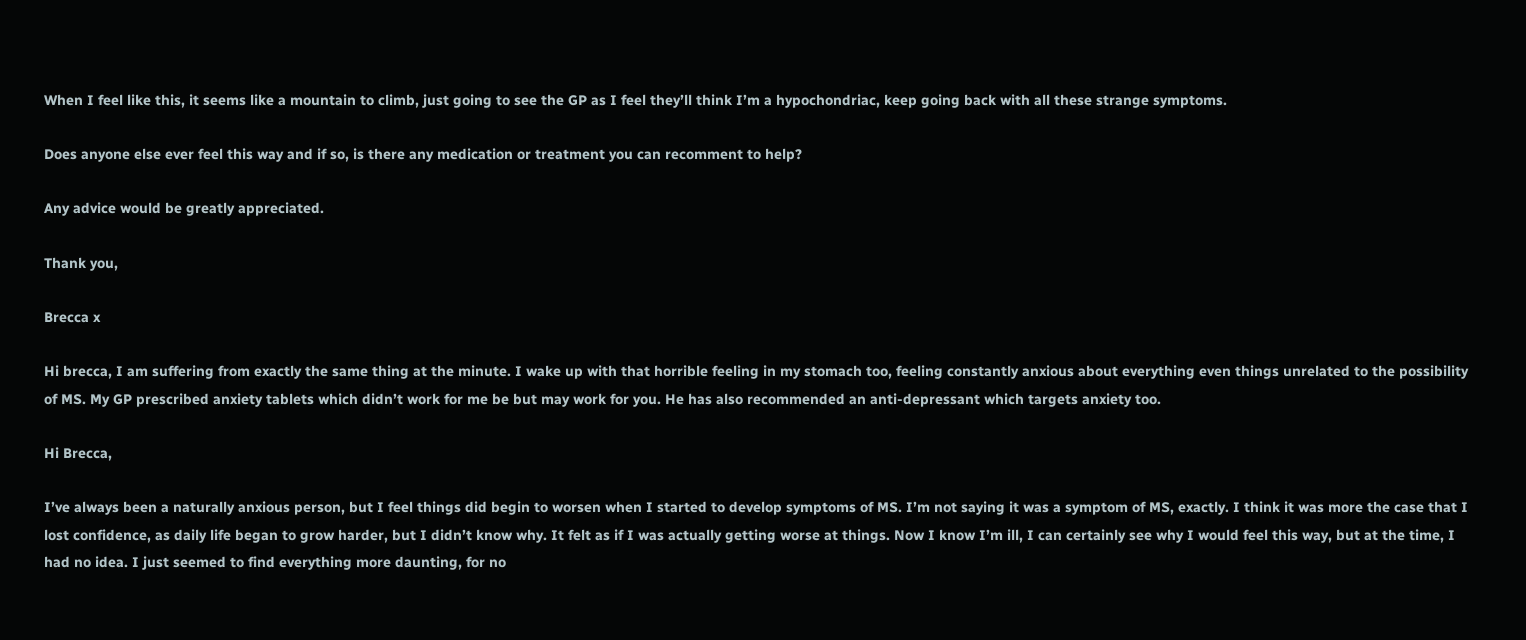When I feel like this, it seems like a mountain to climb, just going to see the GP as I feel they’ll think I’m a hypochondriac, keep going back with all these strange symptoms.

Does anyone else ever feel this way and if so, is there any medication or treatment you can recomment to help?

Any advice would be greatly appreciated.

Thank you,

Brecca x

Hi brecca, I am suffering from exactly the same thing at the minute. I wake up with that horrible feeling in my stomach too, feeling constantly anxious about everything even things unrelated to the possibility of MS. My GP prescribed anxiety tablets which didn’t work for me be but may work for you. He has also recommended an anti-depressant which targets anxiety too.

Hi Brecca,

I’ve always been a naturally anxious person, but I feel things did begin to worsen when I started to develop symptoms of MS. I’m not saying it was a symptom of MS, exactly. I think it was more the case that I lost confidence, as daily life began to grow harder, but I didn’t know why. It felt as if I was actually getting worse at things. Now I know I’m ill, I can certainly see why I would feel this way, but at the time, I had no idea. I just seemed to find everything more daunting, for no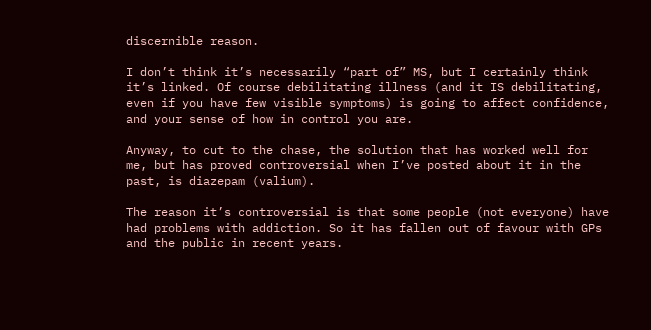discernible reason.

I don’t think it’s necessarily “part of” MS, but I certainly think it’s linked. Of course debilitating illness (and it IS debilitating, even if you have few visible symptoms) is going to affect confidence, and your sense of how in control you are.

Anyway, to cut to the chase, the solution that has worked well for me, but has proved controversial when I’ve posted about it in the past, is diazepam (valium).

The reason it’s controversial is that some people (not everyone) have had problems with addiction. So it has fallen out of favour with GPs and the public in recent years.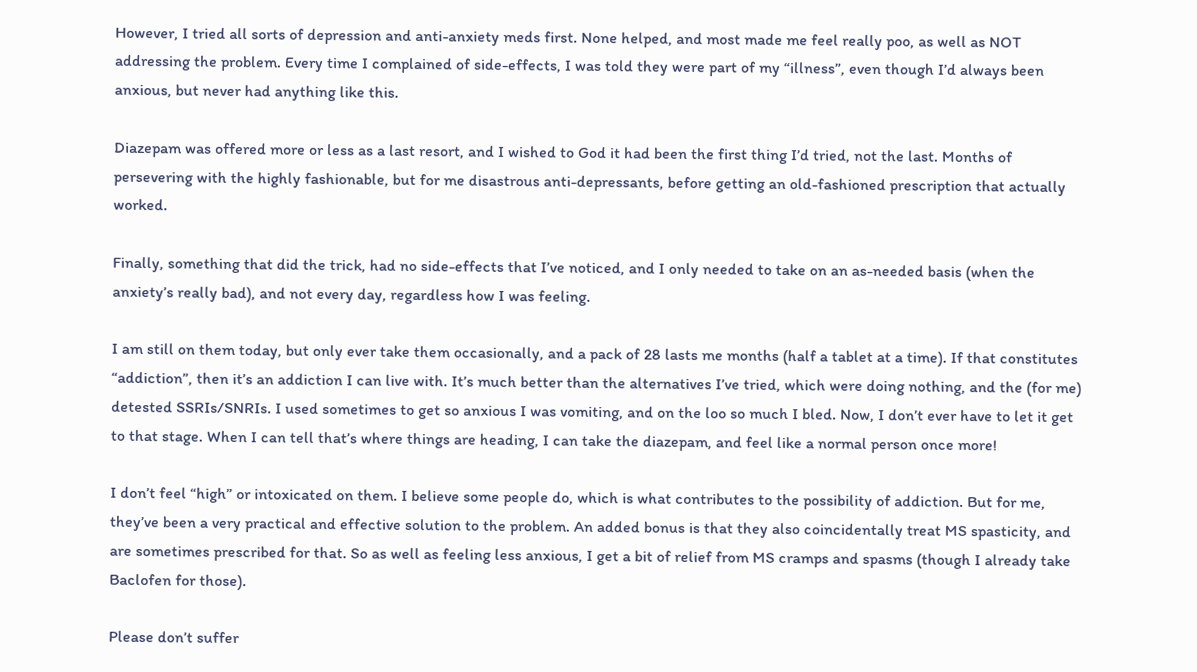However, I tried all sorts of depression and anti-anxiety meds first. None helped, and most made me feel really poo, as well as NOT addressing the problem. Every time I complained of side-effects, I was told they were part of my “illness”, even though I’d always been anxious, but never had anything like this.

Diazepam was offered more or less as a last resort, and I wished to God it had been the first thing I’d tried, not the last. Months of persevering with the highly fashionable, but for me disastrous anti-depressants, before getting an old-fashioned prescription that actually worked.

Finally, something that did the trick, had no side-effects that I’ve noticed, and I only needed to take on an as-needed basis (when the anxiety’s really bad), and not every day, regardless how I was feeling.

I am still on them today, but only ever take them occasionally, and a pack of 28 lasts me months (half a tablet at a time). If that constitutes “addiction”, then it’s an addiction I can live with. It’s much better than the alternatives I’ve tried, which were doing nothing, and the (for me) detested SSRIs/SNRIs. I used sometimes to get so anxious I was vomiting, and on the loo so much I bled. Now, I don’t ever have to let it get to that stage. When I can tell that’s where things are heading, I can take the diazepam, and feel like a normal person once more!

I don’t feel “high” or intoxicated on them. I believe some people do, which is what contributes to the possibility of addiction. But for me, they’ve been a very practical and effective solution to the problem. An added bonus is that they also coincidentally treat MS spasticity, and are sometimes prescribed for that. So as well as feeling less anxious, I get a bit of relief from MS cramps and spasms (though I already take Baclofen for those).

Please don’t suffer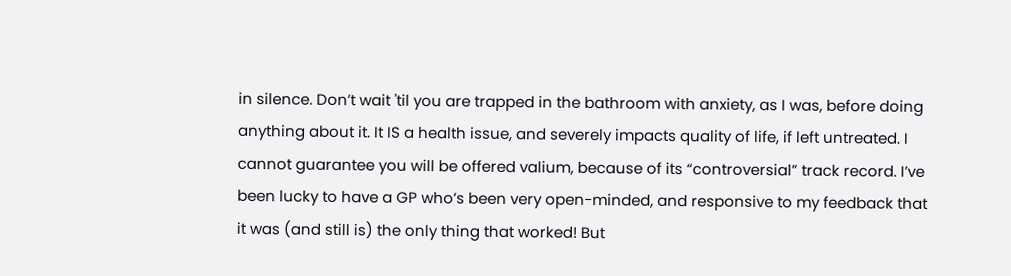in silence. Don’t wait 'til you are trapped in the bathroom with anxiety, as I was, before doing anything about it. It IS a health issue, and severely impacts quality of life, if left untreated. I cannot guarantee you will be offered valium, because of its “controversial” track record. I’ve been lucky to have a GP who’s been very open-minded, and responsive to my feedback that it was (and still is) the only thing that worked! But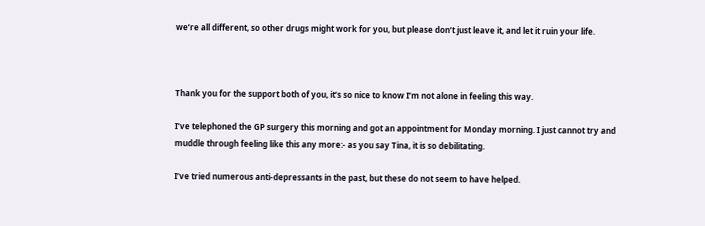we’re all different, so other drugs might work for you, but please don’t just leave it, and let it ruin your life.



Thank you for the support both of you, it’s so nice to know I’m not alone in feeling this way.

I’ve telephoned the GP surgery this morning and got an appointment for Monday morning. I just cannot try and muddle through feeling like this any more:- as you say Tina, it is so debilitating.

I’ve tried numerous anti-depressants in the past, but these do not seem to have helped.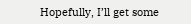Hopefully, I’ll get some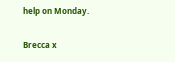help on Monday.

Brecca x